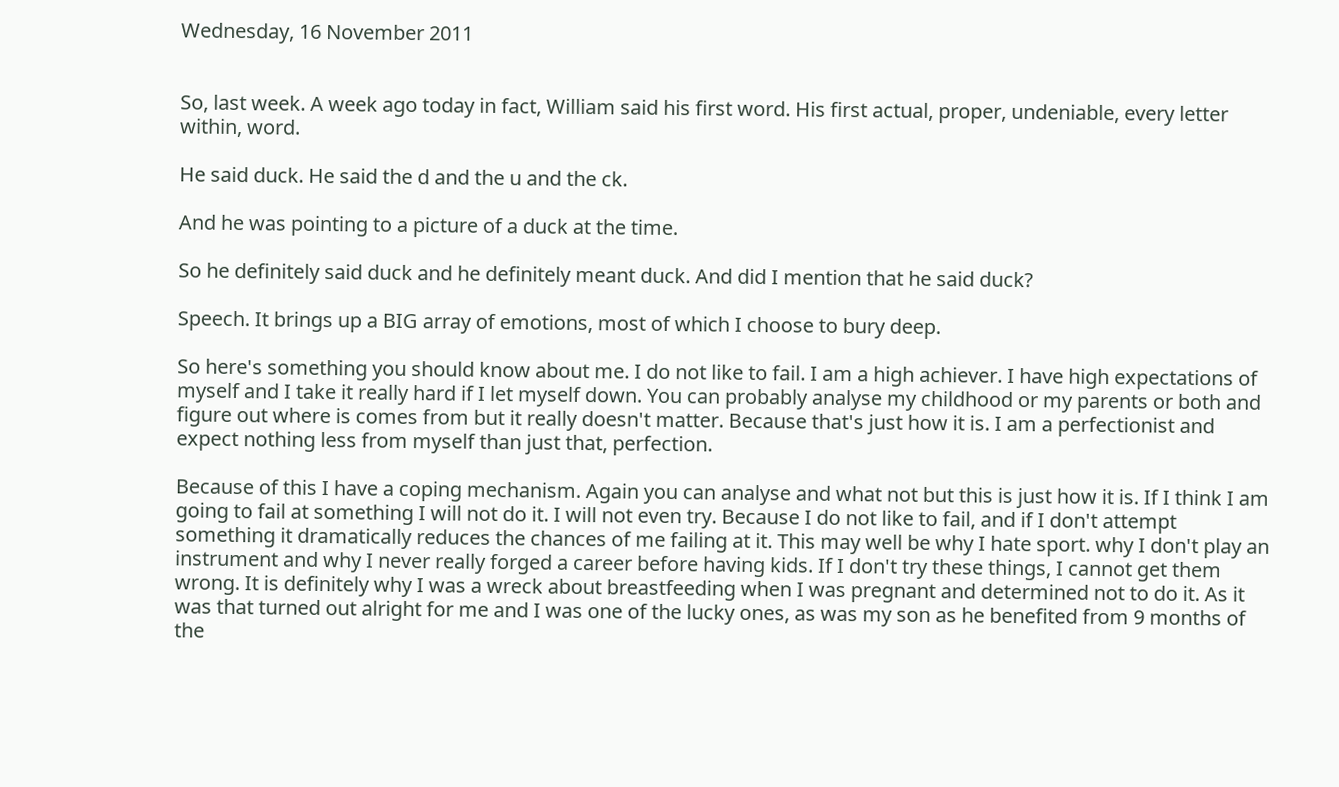Wednesday, 16 November 2011


So, last week. A week ago today in fact, William said his first word. His first actual, proper, undeniable, every letter within, word.

He said duck. He said the d and the u and the ck.

And he was pointing to a picture of a duck at the time.

So he definitely said duck and he definitely meant duck. And did I mention that he said duck?

Speech. It brings up a BIG array of emotions, most of which I choose to bury deep.

So here's something you should know about me. I do not like to fail. I am a high achiever. I have high expectations of myself and I take it really hard if I let myself down. You can probably analyse my childhood or my parents or both and figure out where is comes from but it really doesn't matter. Because that's just how it is. I am a perfectionist and expect nothing less from myself than just that, perfection.

Because of this I have a coping mechanism. Again you can analyse and what not but this is just how it is. If I think I am going to fail at something I will not do it. I will not even try. Because I do not like to fail, and if I don't attempt something it dramatically reduces the chances of me failing at it. This may well be why I hate sport. why I don't play an instrument and why I never really forged a career before having kids. If I don't try these things, I cannot get them wrong. It is definitely why I was a wreck about breastfeeding when I was pregnant and determined not to do it. As it was that turned out alright for me and I was one of the lucky ones, as was my son as he benefited from 9 months of the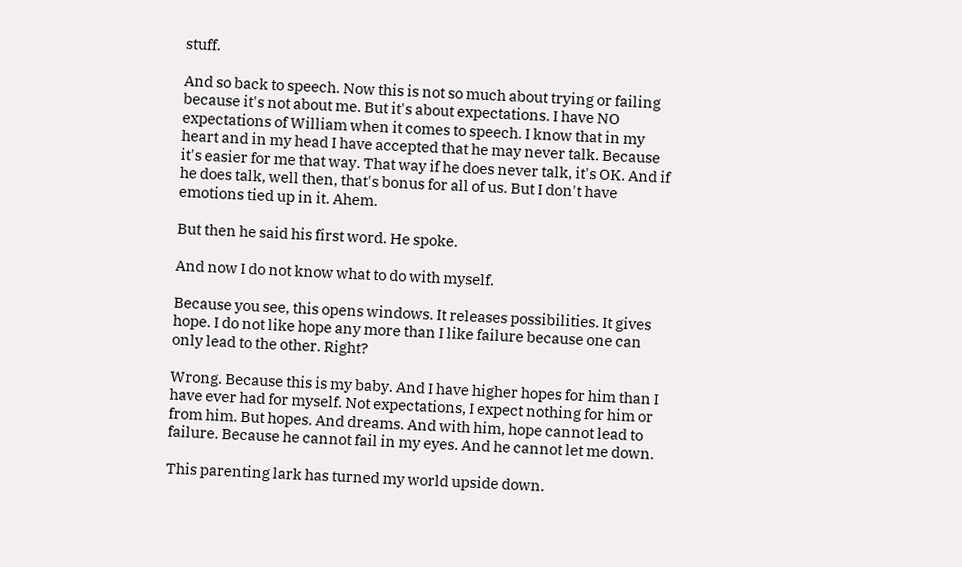stuff.

And so back to speech. Now this is not so much about trying or failing because it's not about me. But it's about expectations. I have NO expectations of William when it comes to speech. I know that in my heart and in my head I have accepted that he may never talk. Because it's easier for me that way. That way if he does never talk, it's OK. And if he does talk, well then, that's bonus for all of us. But I don't have emotions tied up in it. Ahem.

But then he said his first word. He spoke.

And now I do not know what to do with myself.

Because you see, this opens windows. It releases possibilities. It gives hope. I do not like hope any more than I like failure because one can only lead to the other. Right?

Wrong. Because this is my baby. And I have higher hopes for him than I have ever had for myself. Not expectations, I expect nothing for him or from him. But hopes. And dreams. And with him, hope cannot lead to failure. Because he cannot fail in my eyes. And he cannot let me down.

This parenting lark has turned my world upside down.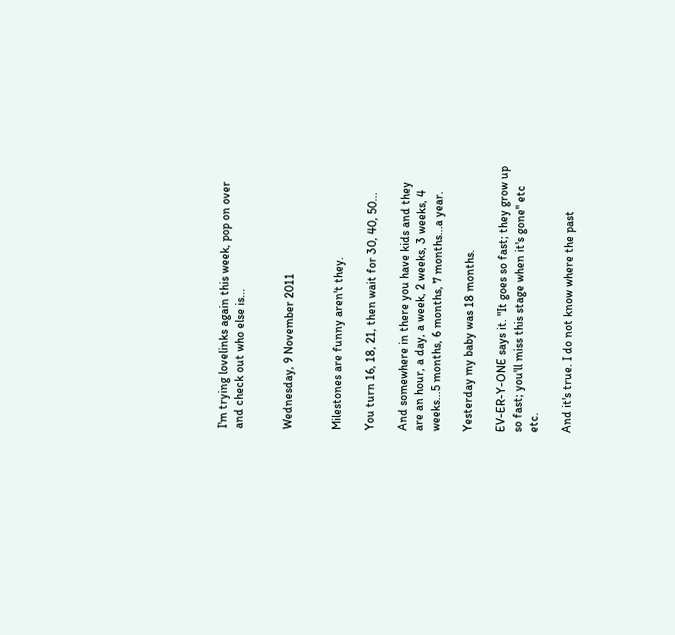I'm trying lovelinks again this week, pop on over and check out who else is...


Wednesday, 9 November 2011


Milestones are funny aren't they.

You turn 16, 18, 21, then wait for 30, 40, 50...

And somewhere in there you have kids and they are an hour, a day, a week, 2 weeks, 3 weeks, 4 weeks...5 months, 6 months, 7 months...a year.

Yesterday my baby was 18 months.

EV-ER-Y-ONE says it. "It goes so fast; they grow up so fast; you'll miss this stage when it's gone" etc etc.

And it's true. I do not know where the past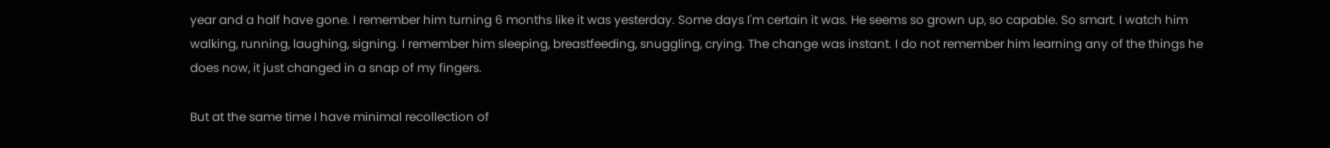year and a half have gone. I remember him turning 6 months like it was yesterday. Some days I'm certain it was. He seems so grown up, so capable. So smart. I watch him walking, running, laughing, signing. I remember him sleeping, breastfeeding, snuggling, crying. The change was instant. I do not remember him learning any of the things he does now, it just changed in a snap of my fingers.

But at the same time I have minimal recollection of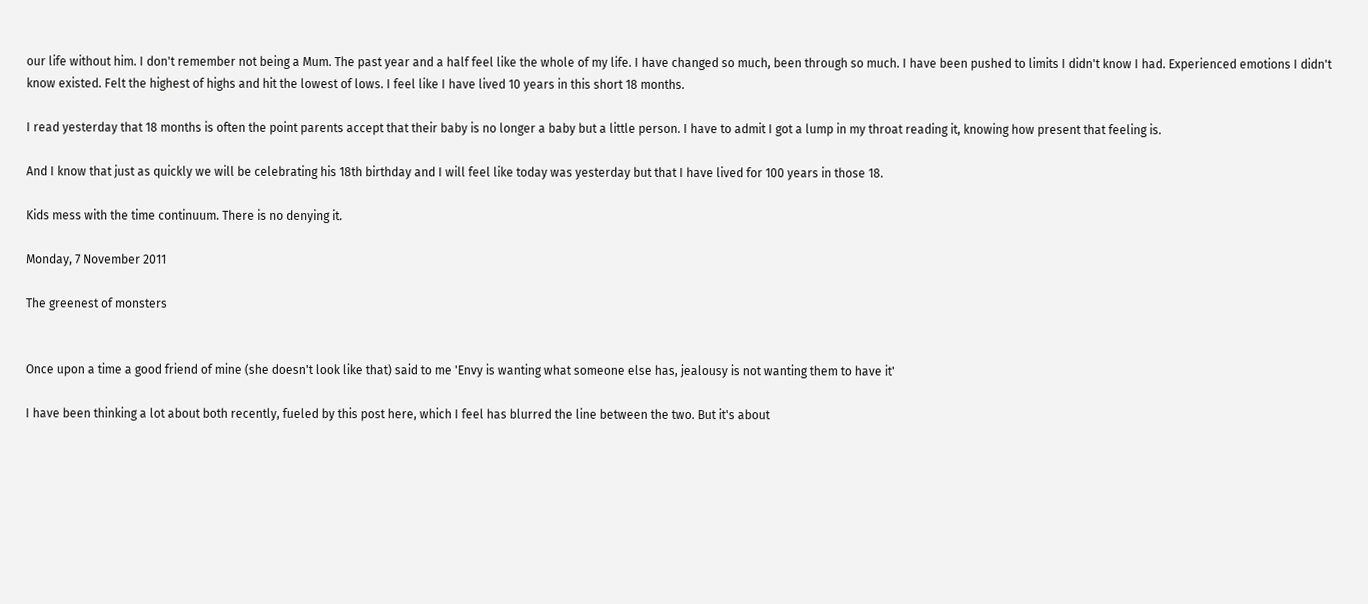our life without him. I don't remember not being a Mum. The past year and a half feel like the whole of my life. I have changed so much, been through so much. I have been pushed to limits I didn't know I had. Experienced emotions I didn't know existed. Felt the highest of highs and hit the lowest of lows. I feel like I have lived 10 years in this short 18 months.

I read yesterday that 18 months is often the point parents accept that their baby is no longer a baby but a little person. I have to admit I got a lump in my throat reading it, knowing how present that feeling is.

And I know that just as quickly we will be celebrating his 18th birthday and I will feel like today was yesterday but that I have lived for 100 years in those 18.

Kids mess with the time continuum. There is no denying it.

Monday, 7 November 2011

The greenest of monsters


Once upon a time a good friend of mine (she doesn't look like that) said to me 'Envy is wanting what someone else has, jealousy is not wanting them to have it'

I have been thinking a lot about both recently, fueled by this post here, which I feel has blurred the line between the two. But it's about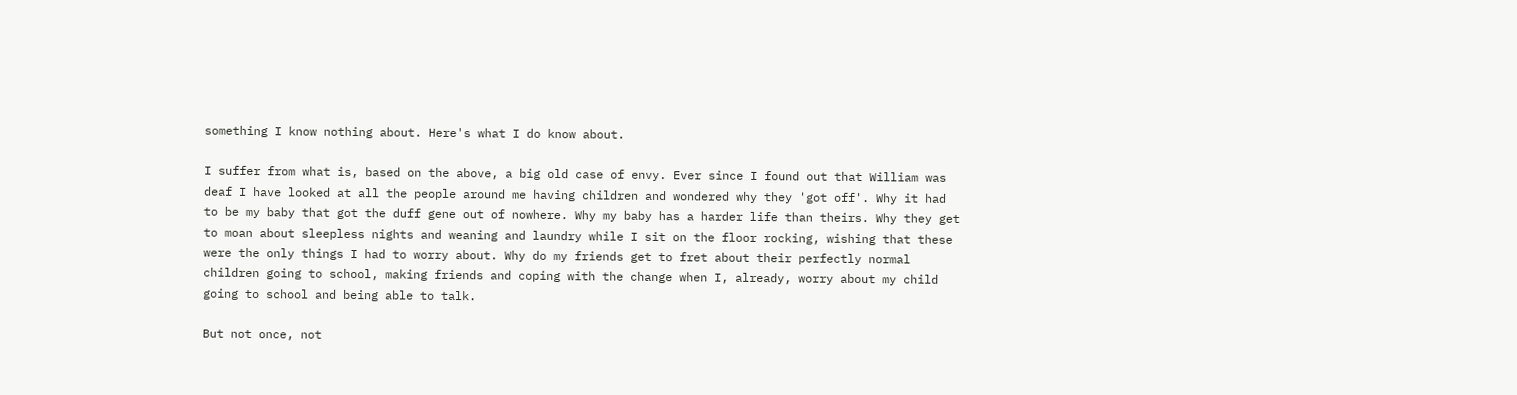something I know nothing about. Here's what I do know about.

I suffer from what is, based on the above, a big old case of envy. Ever since I found out that William was deaf I have looked at all the people around me having children and wondered why they 'got off'. Why it had to be my baby that got the duff gene out of nowhere. Why my baby has a harder life than theirs. Why they get to moan about sleepless nights and weaning and laundry while I sit on the floor rocking, wishing that these were the only things I had to worry about. Why do my friends get to fret about their perfectly normal children going to school, making friends and coping with the change when I, already, worry about my child going to school and being able to talk.

But not once, not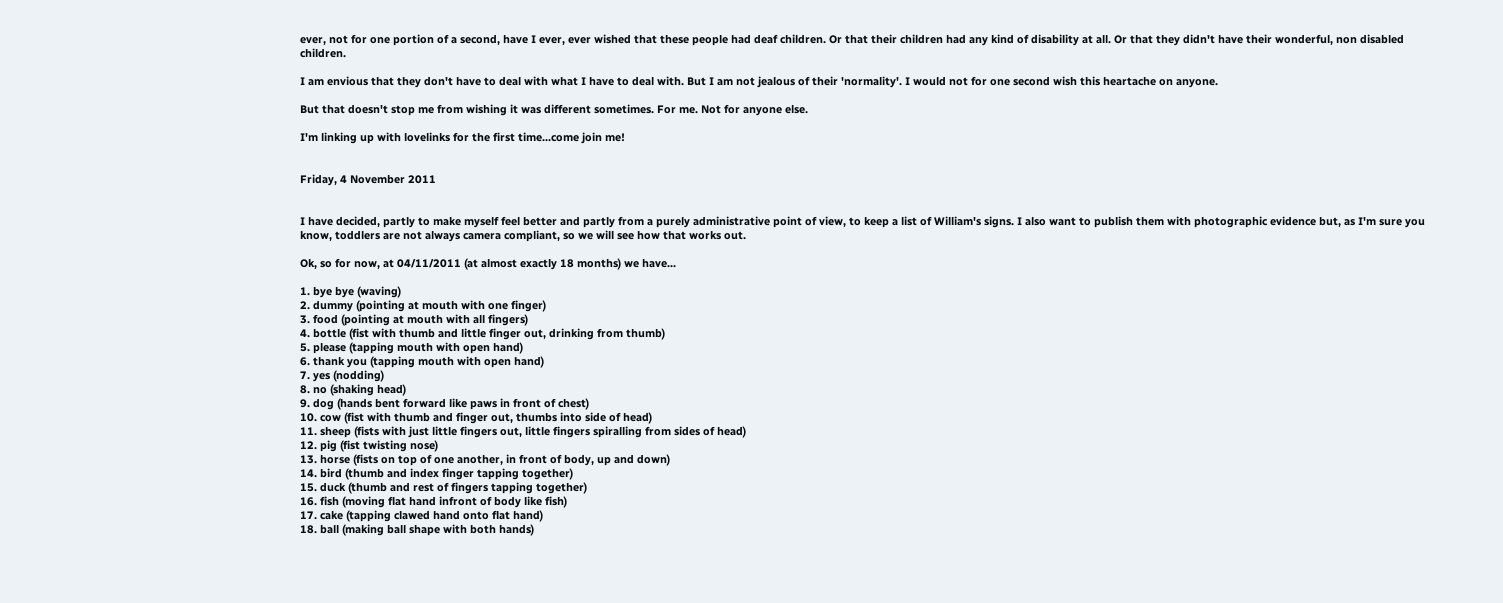ever, not for one portion of a second, have I ever, ever wished that these people had deaf children. Or that their children had any kind of disability at all. Or that they didn't have their wonderful, non disabled children.

I am envious that they don't have to deal with what I have to deal with. But I am not jealous of their 'normality'. I would not for one second wish this heartache on anyone.

But that doesn't stop me from wishing it was different sometimes. For me. Not for anyone else.

I'm linking up with lovelinks for the first time...come join me!


Friday, 4 November 2011


I have decided, partly to make myself feel better and partly from a purely administrative point of view, to keep a list of William's signs. I also want to publish them with photographic evidence but, as I'm sure you know, toddlers are not always camera compliant, so we will see how that works out.

Ok, so for now, at 04/11/2011 (at almost exactly 18 months) we have...

1. bye bye (waving)
2. dummy (pointing at mouth with one finger)
3. food (pointing at mouth with all fingers)
4. bottle (fist with thumb and little finger out, drinking from thumb)
5. please (tapping mouth with open hand)
6. thank you (tapping mouth with open hand)
7. yes (nodding)
8. no (shaking head)
9. dog (hands bent forward like paws in front of chest)
10. cow (fist with thumb and finger out, thumbs into side of head)
11. sheep (fists with just little fingers out, little fingers spiralling from sides of head)
12. pig (fist twisting nose)
13. horse (fists on top of one another, in front of body, up and down)
14. bird (thumb and index finger tapping together)
15. duck (thumb and rest of fingers tapping together)
16. fish (moving flat hand infront of body like fish)
17. cake (tapping clawed hand onto flat hand)
18. ball (making ball shape with both hands)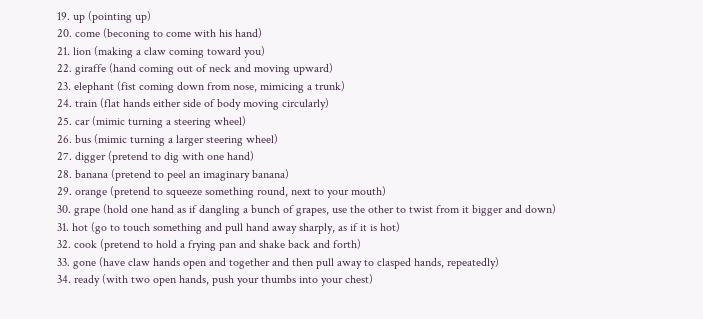19. up (pointing up)
20. come (beconing to come with his hand)
21. lion (making a claw coming toward you)
22. giraffe (hand coming out of neck and moving upward)
23. elephant (fist coming down from nose, mimicing a trunk)
24. train (flat hands either side of body moving circularly)
25. car (mimic turning a steering wheel)
26. bus (mimic turning a larger steering wheel)
27. digger (pretend to dig with one hand)
28. banana (pretend to peel an imaginary banana)
29. orange (pretend to squeeze something round, next to your mouth)
30. grape (hold one hand as if dangling a bunch of grapes, use the other to twist from it bigger and down)
31. hot (go to touch something and pull hand away sharply, as if it is hot)
32. cook (pretend to hold a frying pan and shake back and forth)
33. gone (have claw hands open and together and then pull away to clasped hands, repeatedly)
34. ready (with two open hands, push your thumbs into your chest)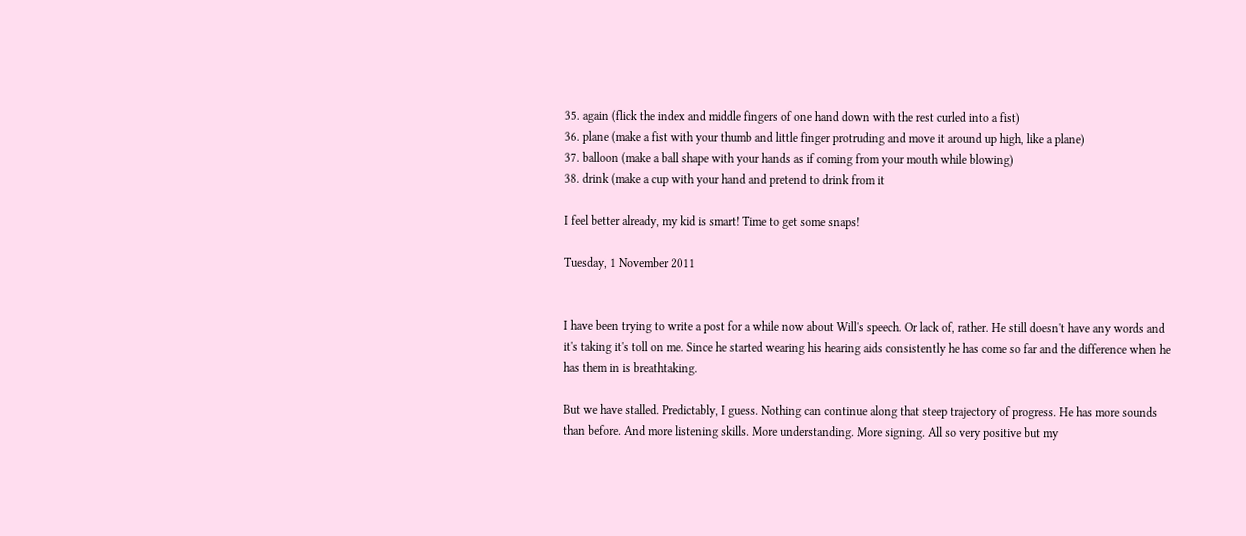35. again (flick the index and middle fingers of one hand down with the rest curled into a fist)
36. plane (make a fist with your thumb and little finger protruding and move it around up high, like a plane)
37. balloon (make a ball shape with your hands as if coming from your mouth while blowing)
38. drink (make a cup with your hand and pretend to drink from it

I feel better already, my kid is smart! Time to get some snaps!

Tuesday, 1 November 2011


I have been trying to write a post for a while now about Will's speech. Or lack of, rather. He still doesn't have any words and it's taking it's toll on me. Since he started wearing his hearing aids consistently he has come so far and the difference when he has them in is breathtaking.

But we have stalled. Predictably, I guess. Nothing can continue along that steep trajectory of progress. He has more sounds than before. And more listening skills. More understanding. More signing. All so very positive but my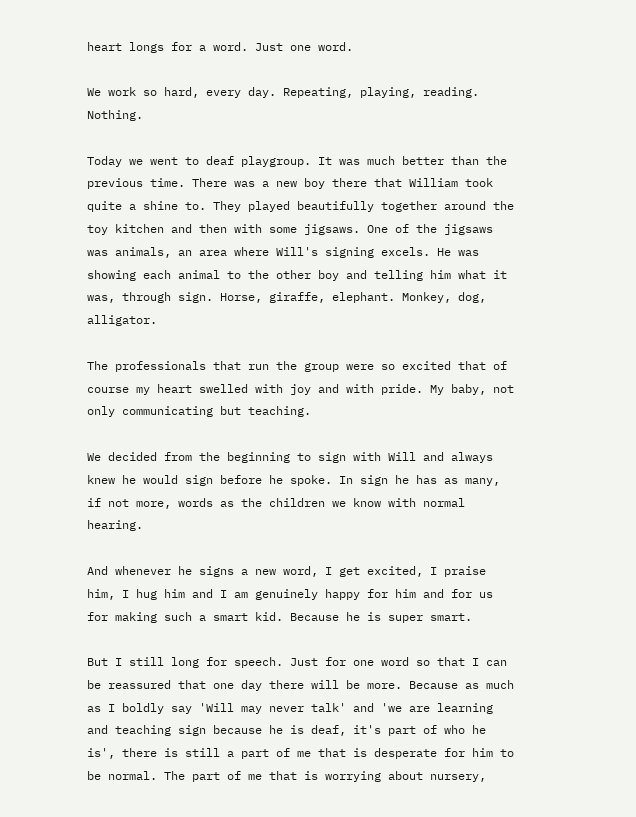heart longs for a word. Just one word.

We work so hard, every day. Repeating, playing, reading. Nothing.

Today we went to deaf playgroup. It was much better than the previous time. There was a new boy there that William took quite a shine to. They played beautifully together around the toy kitchen and then with some jigsaws. One of the jigsaws was animals, an area where Will's signing excels. He was showing each animal to the other boy and telling him what it was, through sign. Horse, giraffe, elephant. Monkey, dog, alligator.

The professionals that run the group were so excited that of course my heart swelled with joy and with pride. My baby, not only communicating but teaching.

We decided from the beginning to sign with Will and always knew he would sign before he spoke. In sign he has as many, if not more, words as the children we know with normal hearing.

And whenever he signs a new word, I get excited, I praise him, I hug him and I am genuinely happy for him and for us for making such a smart kid. Because he is super smart.

But I still long for speech. Just for one word so that I can be reassured that one day there will be more. Because as much as I boldly say 'Will may never talk' and 'we are learning and teaching sign because he is deaf, it's part of who he is', there is still a part of me that is desperate for him to be normal. The part of me that is worrying about nursery,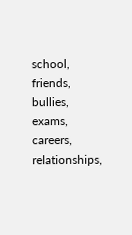school, friends, bullies, exams, careers, relationships,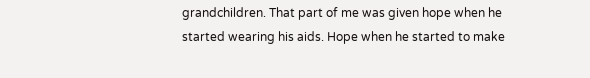grandchildren. That part of me was given hope when he started wearing his aids. Hope when he started to make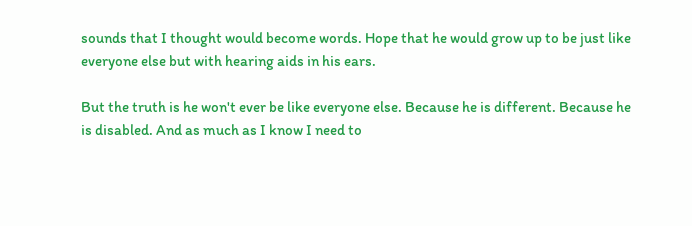sounds that I thought would become words. Hope that he would grow up to be just like everyone else but with hearing aids in his ears.

But the truth is he won't ever be like everyone else. Because he is different. Because he is disabled. And as much as I know I need to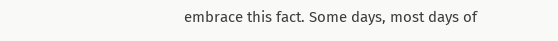embrace this fact. Some days, most days of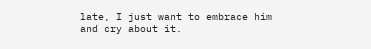late, I just want to embrace him and cry about it.